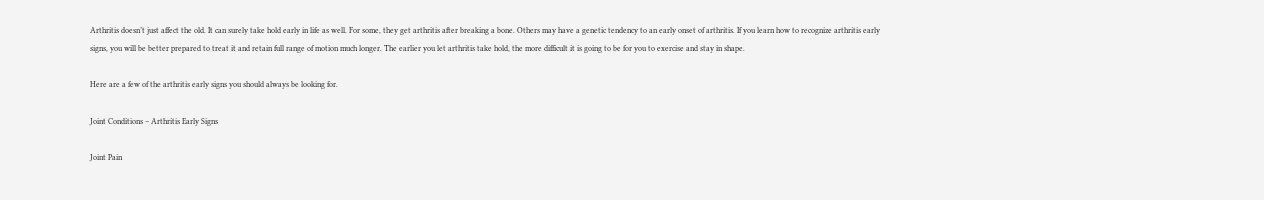Arthritis doesn’t just affect the old. It can surely take hold early in life as well. For some, they get arthritis after breaking a bone. Others may have a genetic tendency to an early onset of arthritis. If you learn how to recognize arthritis early signs, you will be better prepared to treat it and retain full range of motion much longer. The earlier you let arthritis take hold, the more difficult it is going to be for you to exercise and stay in shape.

Here are a few of the arthritis early signs you should always be looking for.

Joint Conditions – Arthritis Early Signs

Joint Pain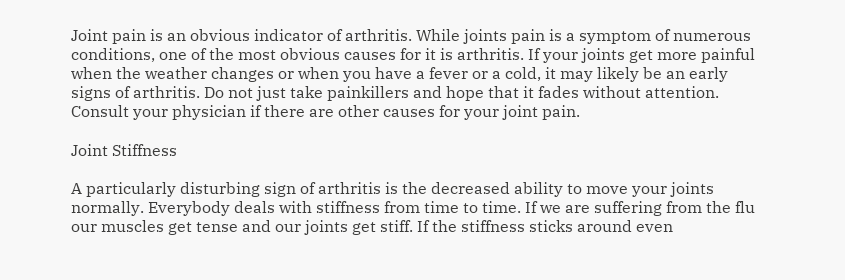Joint pain is an obvious indicator of arthritis. While joints pain is a symptom of numerous conditions, one of the most obvious causes for it is arthritis. If your joints get more painful when the weather changes or when you have a fever or a cold, it may likely be an early signs of arthritis. Do not just take painkillers and hope that it fades without attention. Consult your physician if there are other causes for your joint pain.

Joint Stiffness

A particularly disturbing sign of arthritis is the decreased ability to move your joints normally. Everybody deals with stiffness from time to time. If we are suffering from the flu our muscles get tense and our joints get stiff. If the stiffness sticks around even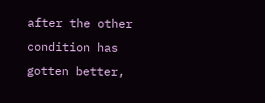after the other condition has gotten better,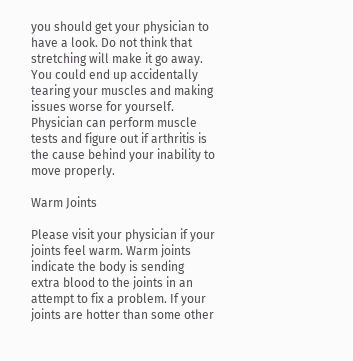you should get your physician to have a look. Do not think that stretching will make it go away. You could end up accidentally tearing your muscles and making issues worse for yourself. Physician can perform muscle tests and figure out if arthritis is the cause behind your inability to move properly.

Warm Joints

Please visit your physician if your joints feel warm. Warm joints indicate the body is sending extra blood to the joints in an attempt to fix a problem. If your joints are hotter than some other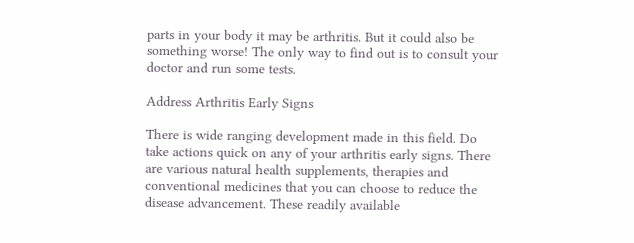parts in your body it may be arthritis. But it could also be something worse! The only way to find out is to consult your doctor and run some tests.

Address Arthritis Early Signs

There is wide ranging development made in this field. Do take actions quick on any of your arthritis early signs. There are various natural health supplements, therapies and conventional medicines that you can choose to reduce the disease advancement. These readily available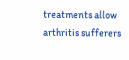treatments allow arthritis sufferers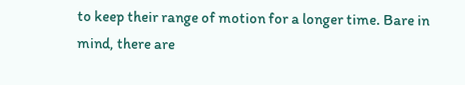to keep their range of motion for a longer time. Bare in mind, there are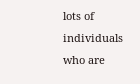lots of individuals who are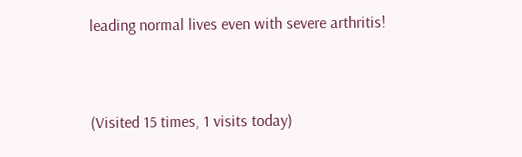leading normal lives even with severe arthritis!


(Visited 15 times, 1 visits today)